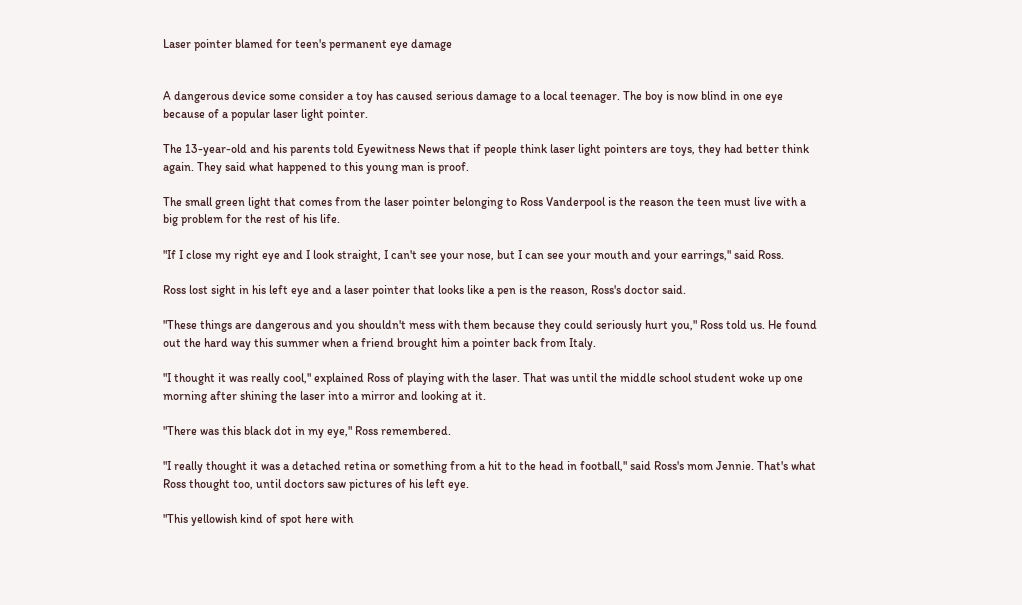Laser pointer blamed for teen's permanent eye damage


A dangerous device some consider a toy has caused serious damage to a local teenager. The boy is now blind in one eye because of a popular laser light pointer.

The 13-year-old and his parents told Eyewitness News that if people think laser light pointers are toys, they had better think again. They said what happened to this young man is proof.

The small green light that comes from the laser pointer belonging to Ross Vanderpool is the reason the teen must live with a big problem for the rest of his life.

"If I close my right eye and I look straight, I can't see your nose, but I can see your mouth and your earrings," said Ross.

Ross lost sight in his left eye and a laser pointer that looks like a pen is the reason, Ross's doctor said.

"These things are dangerous and you shouldn't mess with them because they could seriously hurt you," Ross told us. He found out the hard way this summer when a friend brought him a pointer back from Italy.

"I thought it was really cool," explained Ross of playing with the laser. That was until the middle school student woke up one morning after shining the laser into a mirror and looking at it.

"There was this black dot in my eye," Ross remembered.

"I really thought it was a detached retina or something from a hit to the head in football," said Ross's mom Jennie. That's what Ross thought too, until doctors saw pictures of his left eye.

"This yellowish kind of spot here with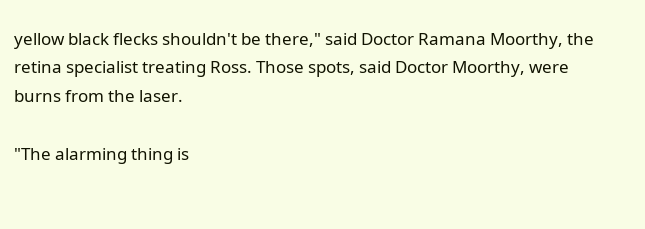yellow black flecks shouldn't be there," said Doctor Ramana Moorthy, the retina specialist treating Ross. Those spots, said Doctor Moorthy, were burns from the laser.

"The alarming thing is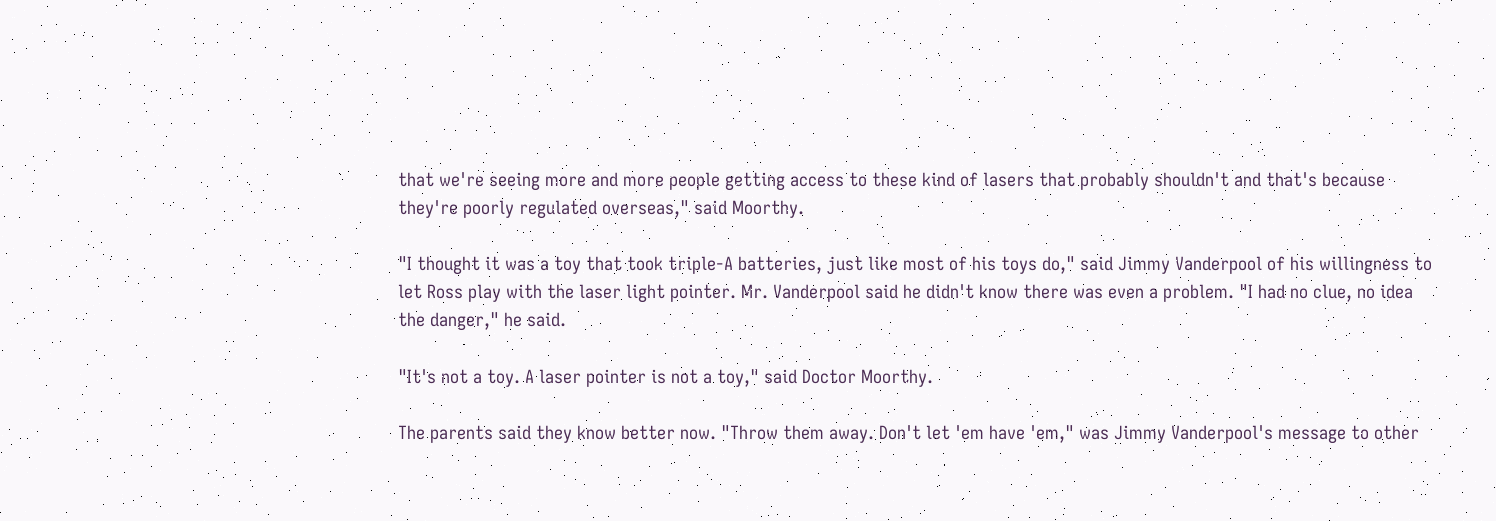that we're seeing more and more people getting access to these kind of lasers that probably shouldn't and that's because they're poorly regulated overseas," said Moorthy.

"I thought it was a toy that took triple-A batteries, just like most of his toys do," said Jimmy Vanderpool of his willingness to let Ross play with the laser light pointer. Mr. Vanderpool said he didn't know there was even a problem. "I had no clue, no idea the danger," he said.

"It's not a toy. A laser pointer is not a toy," said Doctor Moorthy.

The parents said they know better now. "Throw them away. Don't let 'em have 'em," was Jimmy Vanderpool's message to other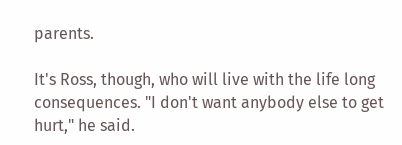parents.

It's Ross, though, who will live with the life long consequences. "I don't want anybody else to get hurt," he said.